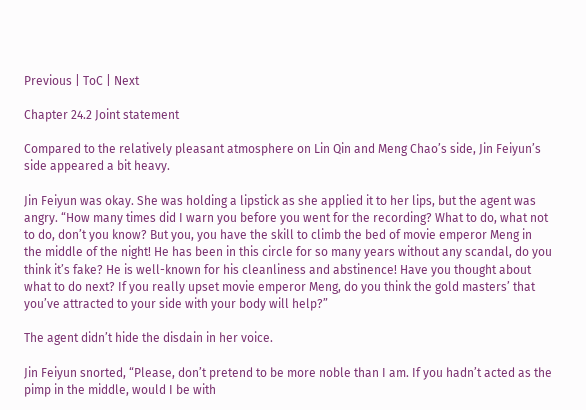Previous | ToC | Next

Chapter 24.2 Joint statement

Compared to the relatively pleasant atmosphere on Lin Qin and Meng Chao’s side, Jin Feiyun’s side appeared a bit heavy.

Jin Feiyun was okay. She was holding a lipstick as she applied it to her lips, but the agent was angry. “How many times did I warn you before you went for the recording? What to do, what not to do, don’t you know? But you, you have the skill to climb the bed of movie emperor Meng in the middle of the night! He has been in this circle for so many years without any scandal, do you think it’s fake? He is well-known for his cleanliness and abstinence! Have you thought about what to do next? If you really upset movie emperor Meng, do you think the gold masters’ that you’ve attracted to your side with your body will help?”

The agent didn’t hide the disdain in her voice.

Jin Feiyun snorted, “Please, don’t pretend to be more noble than I am. If you hadn’t acted as the pimp in the middle, would I be with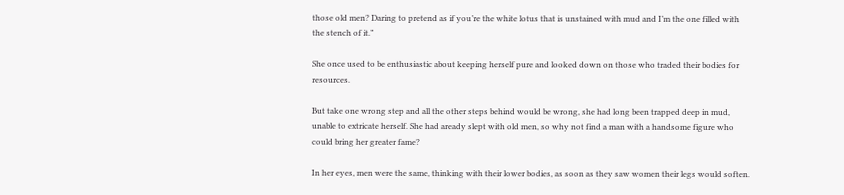those old men? Daring to pretend as if you’re the white lotus that is unstained with mud and I’m the one filled with the stench of it.”

She once used to be enthusiastic about keeping herself pure and looked down on those who traded their bodies for resources.

But take one wrong step and all the other steps behind would be wrong, she had long been trapped deep in mud, unable to extricate herself. She had aready slept with old men, so why not find a man with a handsome figure who could bring her greater fame?

In her eyes, men were the same, thinking with their lower bodies, as soon as they saw women their legs would soften.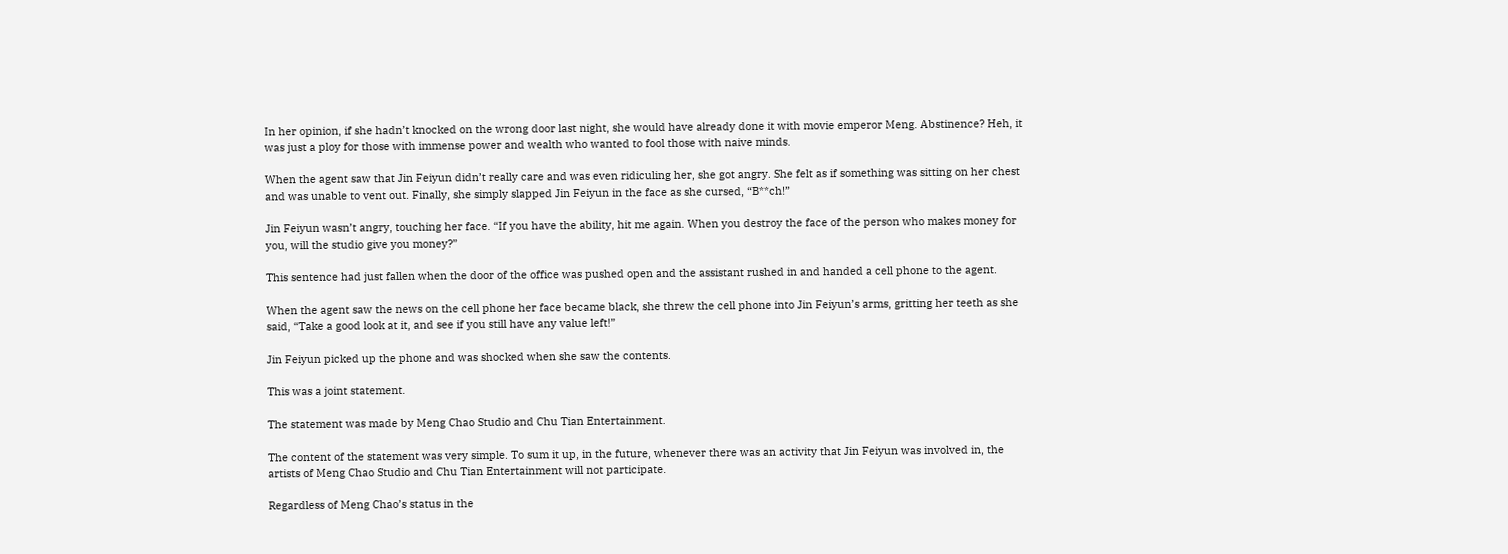In her opinion, if she hadn’t knocked on the wrong door last night, she would have already done it with movie emperor Meng. Abstinence? Heh, it was just a ploy for those with immense power and wealth who wanted to fool those with naive minds.

When the agent saw that Jin Feiyun didn’t really care and was even ridiculing her, she got angry. She felt as if something was sitting on her chest and was unable to vent out. Finally, she simply slapped Jin Feiyun in the face as she cursed, “B**ch!”

Jin Feiyun wasn’t angry, touching her face. “If you have the ability, hit me again. When you destroy the face of the person who makes money for you, will the studio give you money?”

This sentence had just fallen when the door of the office was pushed open and the assistant rushed in and handed a cell phone to the agent.

When the agent saw the news on the cell phone her face became black, she threw the cell phone into Jin Feiyun’s arms, gritting her teeth as she said, “Take a good look at it, and see if you still have any value left!”

Jin Feiyun picked up the phone and was shocked when she saw the contents.

This was a joint statement.

The statement was made by Meng Chao Studio and Chu Tian Entertainment.

The content of the statement was very simple. To sum it up, in the future, whenever there was an activity that Jin Feiyun was involved in, the artists of Meng Chao Studio and Chu Tian Entertainment will not participate.

Regardless of Meng Chao’s status in the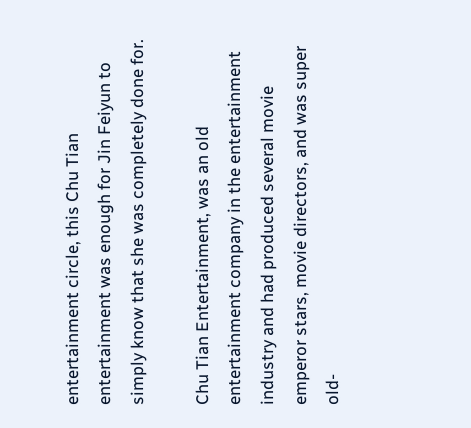entertainment circle, this Chu Tian entertainment was enough for Jin Feiyun to simply know that she was completely done for.

Chu Tian Entertainment, was an old entertainment company in the entertainment industry and had produced several movie emperor stars, movie directors, and was super old-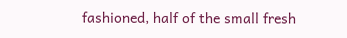fashioned, half of the small fresh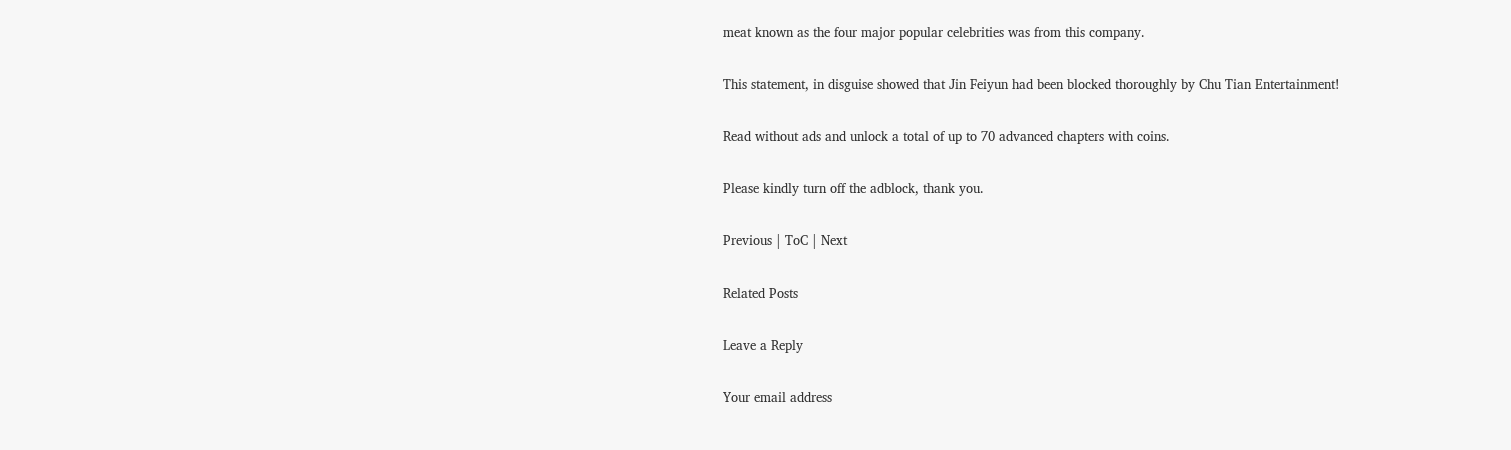meat known as the four major popular celebrities was from this company.

This statement, in disguise showed that Jin Feiyun had been blocked thoroughly by Chu Tian Entertainment!

Read without ads and unlock a total of up to 70 advanced chapters with coins.

Please kindly turn off the adblock, thank you.

Previous | ToC | Next

Related Posts

Leave a Reply

Your email address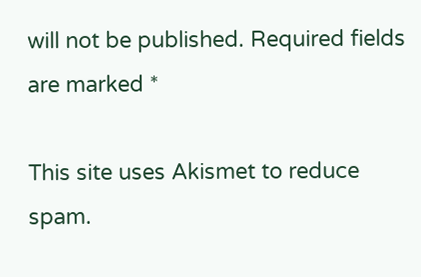will not be published. Required fields are marked *

This site uses Akismet to reduce spam.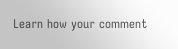Learn how your comment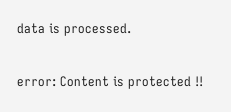data is processed.

error: Content is protected !!